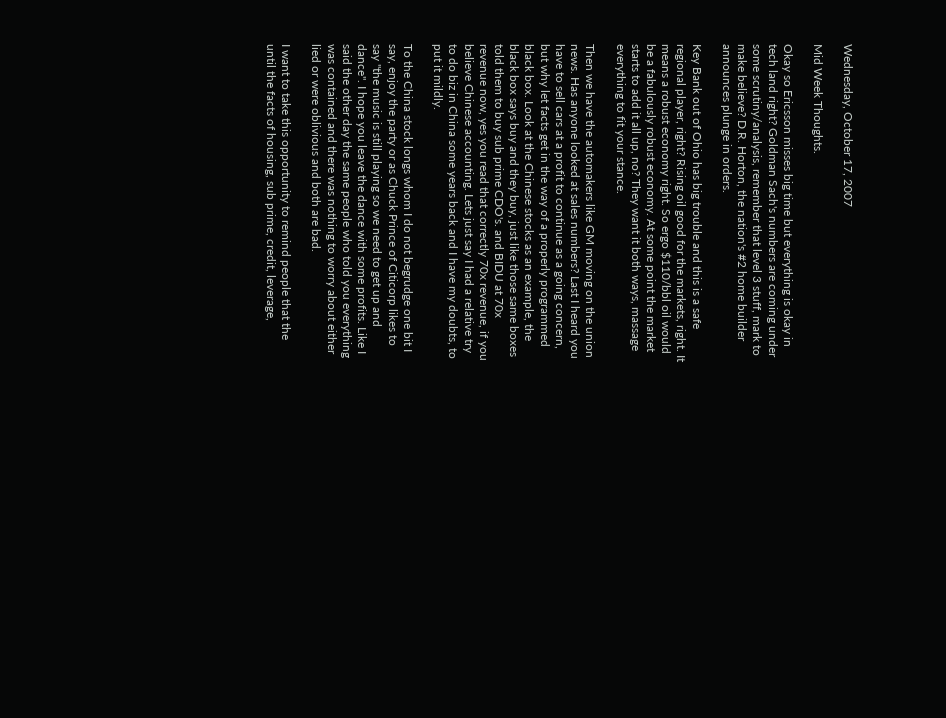Wednesday, October 17, 2007

Mid Week Thoughts.

Okay so Ericsson misses big time but everything is okay in tech land right? Goldman Sach's numbers are coming under some scrutiny/analysis, remember that level 3 stuff, mark to make believe? D.R. Horton, the nation's #2 home builder announces plunge in orders.

Key Bank out of Ohio has big trouble and this is a safe regional player, right? Rising oil good for the markets, right. It means a robust economy right. So ergo $110/bbl oil would be a fabulously robust economy. At some point the market starts to add it all up, no? They want it both ways, massage everything to fit your stance.

Then we have the automakers like GM moving on the union news. Has anyone looked at sales numbers? Last I heard you have to sell cars at a profit to continue as a going concern, but why let facts get in the way of a properly programmed black box. Look at the Chinese stocks as an example, the black box says buy and they buy, just like those same boxes told them to buy sub prime CDO's. and BIDU at 70x revenue now, yes you read that correctly 70x revenue, if you believe Chinese accounting. Lets just say I had a relative try to do biz in China some years back and I have my doubts, to put it mildly.

To the China stock longs whom I do not begrudge one bit I say, enjoy the party or as Chuck Prince of Citicorp likes to say "the music is still playing so we need to get up and dance". I hope you leave the dance with some profits. Like I said the other day the same people who told you everything was contained and there was nothing to worry about either lied or were oblivious and both are bad.

I want to take this opportunity to remind people that the until the facts of housing, sub prime, credit, leverage,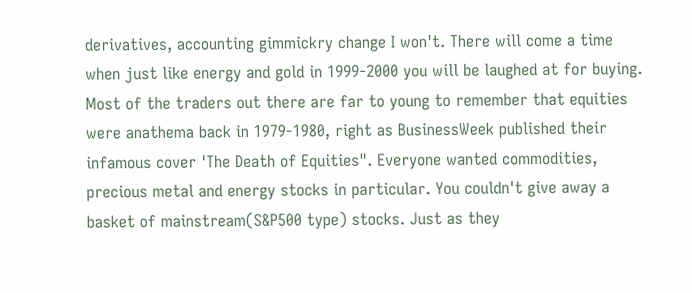derivatives, accounting gimmickry change I won't. There will come a time when just like energy and gold in 1999-2000 you will be laughed at for buying. Most of the traders out there are far to young to remember that equities were anathema back in 1979-1980, right as BusinessWeek published their infamous cover 'The Death of Equities". Everyone wanted commodities, precious metal and energy stocks in particular. You couldn't give away a basket of mainstream(S&P500 type) stocks. Just as they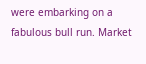were embarking on a fabulous bull run. Market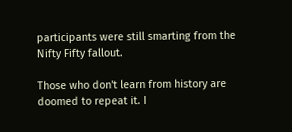participants were still smarting from the Nifty Fifty fallout.

Those who don't learn from history are doomed to repeat it. I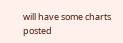will have some charts posted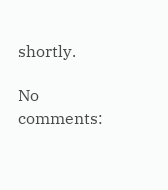shortly.

No comments: